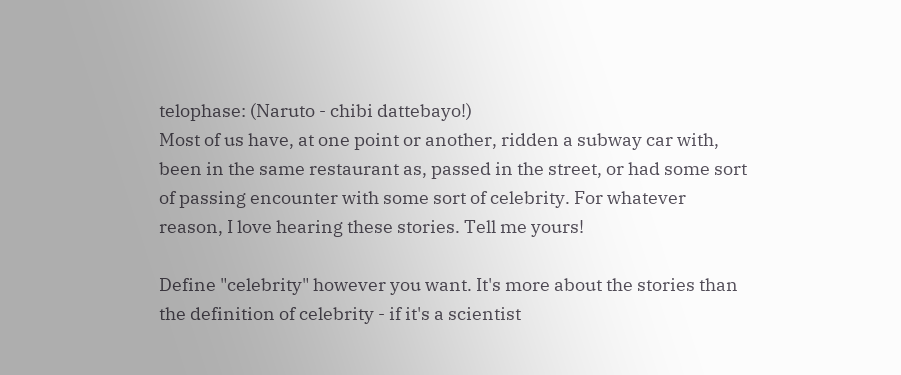telophase: (Naruto - chibi dattebayo!)
Most of us have, at one point or another, ridden a subway car with, been in the same restaurant as, passed in the street, or had some sort of passing encounter with some sort of celebrity. For whatever reason, I love hearing these stories. Tell me yours!

Define "celebrity" however you want. It's more about the stories than the definition of celebrity - if it's a scientist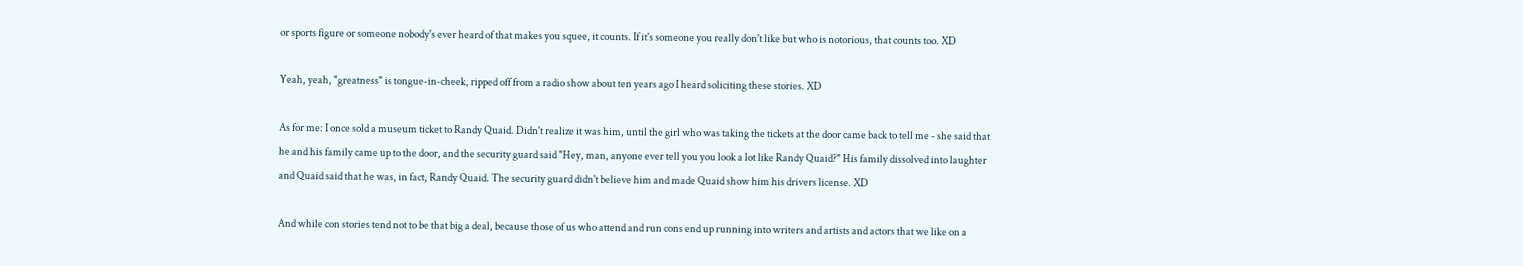or sports figure or someone nobody's ever heard of that makes you squee, it counts. If it's someone you really don't like but who is notorious, that counts too. XD

Yeah, yeah, "greatness" is tongue-in-cheek, ripped off from a radio show about ten years ago I heard soliciting these stories. XD

As for me: I once sold a museum ticket to Randy Quaid. Didn't realize it was him, until the girl who was taking the tickets at the door came back to tell me - she said that he and his family came up to the door, and the security guard said "Hey, man, anyone ever tell you you look a lot like Randy Quaid?" His family dissolved into laughter and Quaid said that he was, in fact, Randy Quaid. The security guard didn't believe him and made Quaid show him his drivers license. XD

And while con stories tend not to be that big a deal, because those of us who attend and run cons end up running into writers and artists and actors that we like on a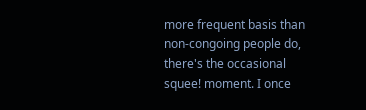more frequent basis than non-congoing people do, there's the occasional squee! moment. I once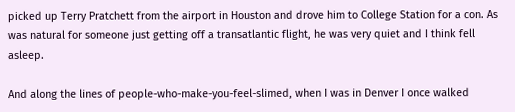picked up Terry Pratchett from the airport in Houston and drove him to College Station for a con. As was natural for someone just getting off a transatlantic flight, he was very quiet and I think fell asleep.

And along the lines of people-who-make-you-feel-slimed, when I was in Denver I once walked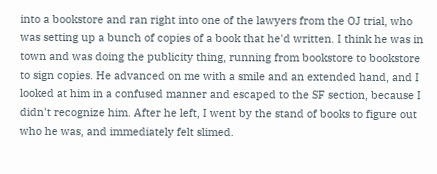into a bookstore and ran right into one of the lawyers from the OJ trial, who was setting up a bunch of copies of a book that he'd written. I think he was in town and was doing the publicity thing, running from bookstore to bookstore to sign copies. He advanced on me with a smile and an extended hand, and I looked at him in a confused manner and escaped to the SF section, because I didn't recognize him. After he left, I went by the stand of books to figure out who he was, and immediately felt slimed.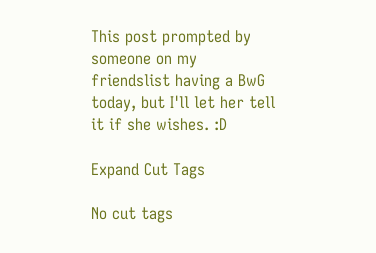This post prompted by someone on my friendslist having a BwG today, but I'll let her tell it if she wishes. :D

Expand Cut Tags

No cut tags